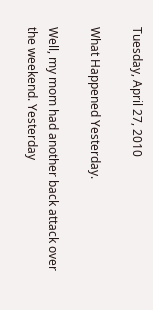Tuesday, April 27, 2010

What Happened Yesterday.

Well, my mom had another back attack over the weekend. Yesterday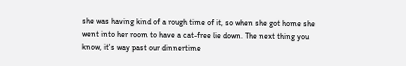she was having kind of a rough time of it, so when she got home she went into her room to have a cat-free lie down. The next thing you know, it's way past our dinnertime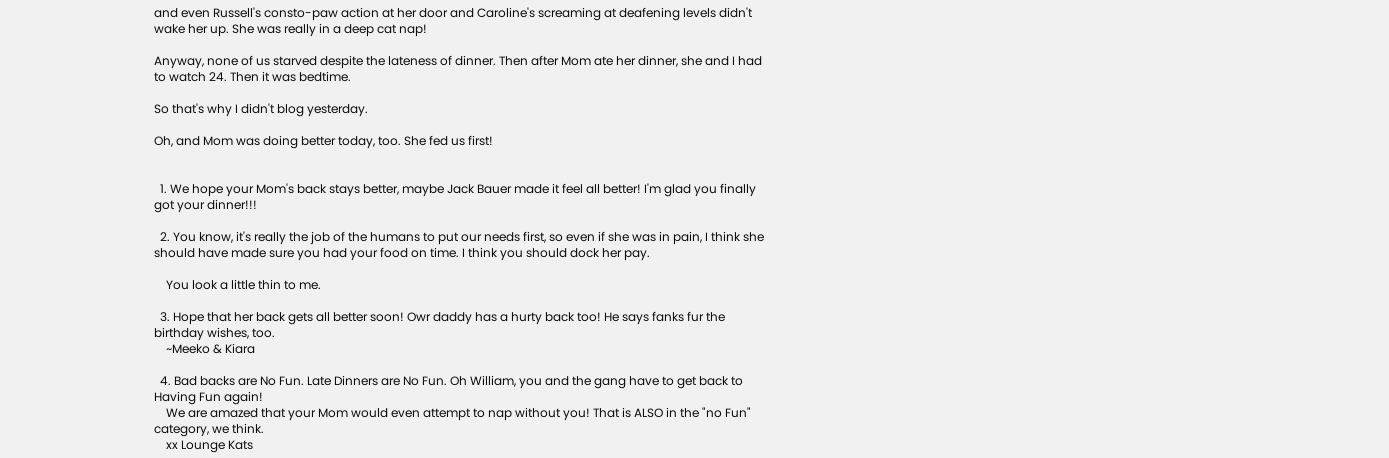and even Russell's consto-paw action at her door and Caroline's screaming at deafening levels didn't wake her up. She was really in a deep cat nap!

Anyway, none of us starved despite the lateness of dinner. Then after Mom ate her dinner, she and I had to watch 24. Then it was bedtime.

So that's why I didn't blog yesterday.

Oh, and Mom was doing better today, too. She fed us first!


  1. We hope your Mom's back stays better, maybe Jack Bauer made it feel all better! I'm glad you finally got your dinner!!!

  2. You know, it's really the job of the humans to put our needs first, so even if she was in pain, I think she should have made sure you had your food on time. I think you should dock her pay.

    You look a little thin to me.

  3. Hope that her back gets all better soon! Owr daddy has a hurty back too! He says fanks fur the birthday wishes, too.
    ~Meeko & Kiara

  4. Bad backs are No Fun. Late Dinners are No Fun. Oh William, you and the gang have to get back to Having Fun again!
    We are amazed that your Mom would even attempt to nap without you! That is ALSO in the "no Fun" category, we think.
    xx Lounge Kats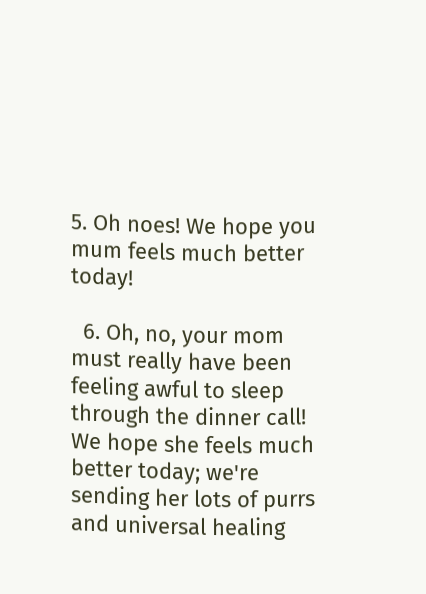5. Oh noes! We hope you mum feels much better today!

  6. Oh, no, your mom must really have been feeling awful to sleep through the dinner call! We hope she feels much better today; we're sending her lots of purrs and universal healing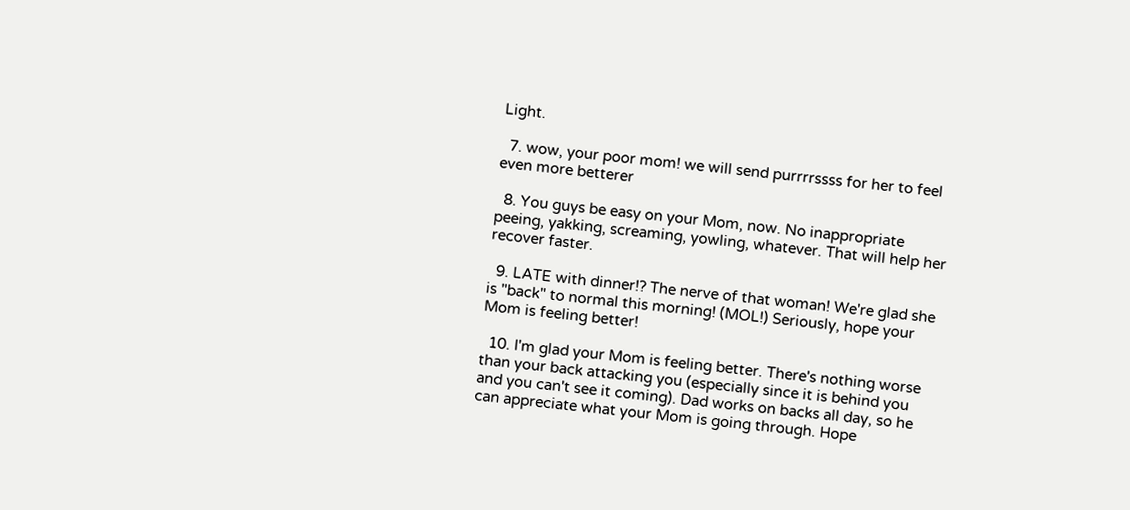Light.

  7. wow, your poor mom! we will send purrrrssss for her to feel even more betterer

  8. You guys be easy on your Mom, now. No inappropriate peeing, yakking, screaming, yowling, whatever. That will help her recover faster.

  9. LATE with dinner!? The nerve of that woman! We're glad she is "back" to normal this morning! (MOL!) Seriously, hope your Mom is feeling better!

  10. I'm glad your Mom is feeling better. There's nothing worse than your back attacking you (especially since it is behind you and you can't see it coming). Dad works on backs all day, so he can appreciate what your Mom is going through. Hope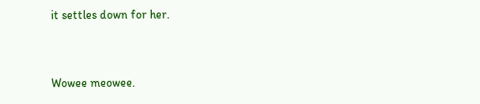it settles down for her.


Wowee meowee.